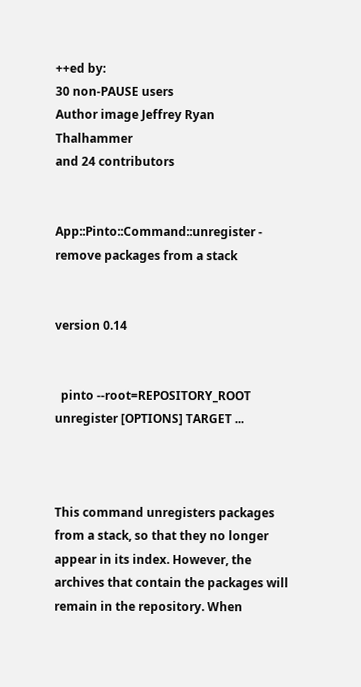++ed by:
30 non-PAUSE users
Author image Jeffrey Ryan Thalhammer
and 24 contributors


App::Pinto::Command::unregister - remove packages from a stack


version 0.14


  pinto --root=REPOSITORY_ROOT unregister [OPTIONS] TARGET ...



This command unregisters packages from a stack, so that they no longer appear in its index. However, the archives that contain the packages will remain in the repository. When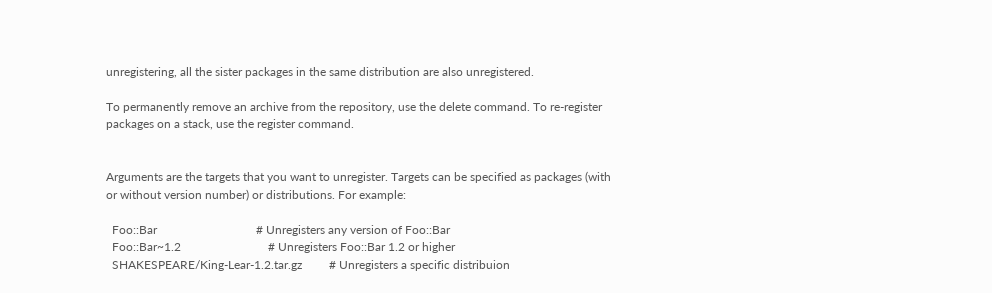unregistering, all the sister packages in the same distribution are also unregistered.

To permanently remove an archive from the repository, use the delete command. To re-register packages on a stack, use the register command.


Arguments are the targets that you want to unregister. Targets can be specified as packages (with or without version number) or distributions. For example:

  Foo::Bar                                 # Unregisters any version of Foo::Bar
  Foo::Bar~1.2                             # Unregisters Foo::Bar 1.2 or higher
  SHAKESPEARE/King-Lear-1.2.tar.gz         # Unregisters a specific distribuion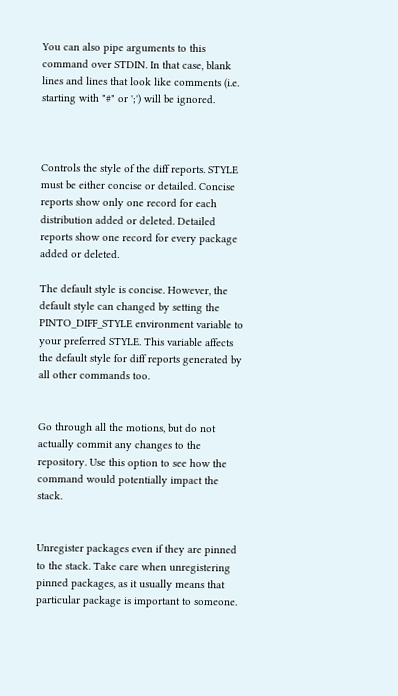You can also pipe arguments to this command over STDIN. In that case, blank lines and lines that look like comments (i.e. starting with "#" or ';') will be ignored.



Controls the style of the diff reports. STYLE must be either concise or detailed. Concise reports show only one record for each distribution added or deleted. Detailed reports show one record for every package added or deleted.

The default style is concise. However, the default style can changed by setting the PINTO_DIFF_STYLE environment variable to your preferred STYLE. This variable affects the default style for diff reports generated by all other commands too.


Go through all the motions, but do not actually commit any changes to the repository. Use this option to see how the command would potentially impact the stack.


Unregister packages even if they are pinned to the stack. Take care when unregistering pinned packages, as it usually means that particular package is important to someone.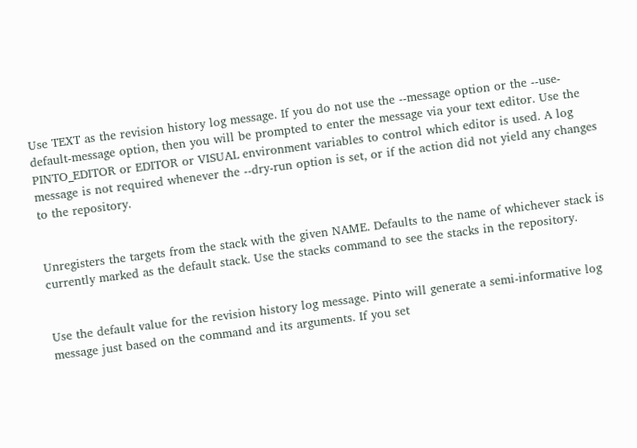Use TEXT as the revision history log message. If you do not use the --message option or the --use-default-message option, then you will be prompted to enter the message via your text editor. Use the PINTO_EDITOR or EDITOR or VISUAL environment variables to control which editor is used. A log message is not required whenever the --dry-run option is set, or if the action did not yield any changes to the repository.


Unregisters the targets from the stack with the given NAME. Defaults to the name of whichever stack is currently marked as the default stack. Use the stacks command to see the stacks in the repository.


Use the default value for the revision history log message. Pinto will generate a semi-informative log message just based on the command and its arguments. If you set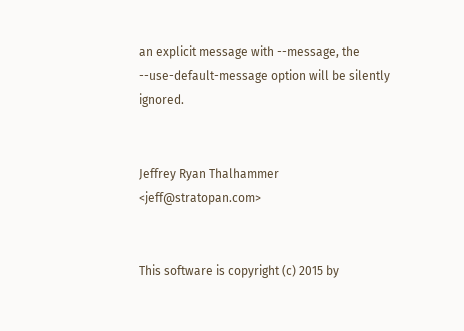an explicit message with --message, the --use-default-message option will be silently ignored.


Jeffrey Ryan Thalhammer <jeff@stratopan.com>


This software is copyright (c) 2015 by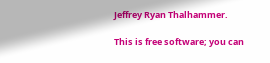Jeffrey Ryan Thalhammer.

This is free software; you can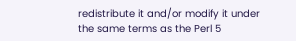redistribute it and/or modify it under the same terms as the Perl 5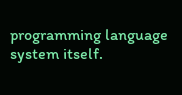programming language system itself.